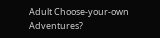Adult Choose-your-own Adventures?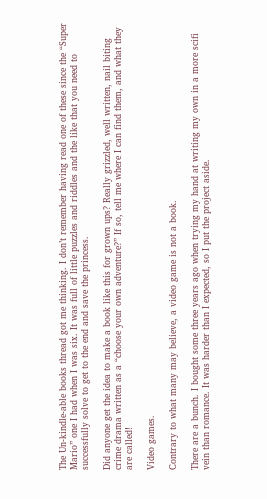The Un-kindle-able books thread got me thinking. I don’t remember having read one of these since the “Super Mario” one I had when I was six. It was full of little puzzles and riddles and the like that you need to successfully solve to get to the end and save the princess.

Did anyone get the idea to make a book like this for grown ups? Really grizzled, well written, nail biting crime drama written as a “choose your own adventure?” If so, tell me where I can find them, and what they are called!

Video games.

Contrary to what many may believe, a video game is not a book.

There are a bunch. I bought some three years ago when trying my hand at writing my own in a more scifi vein than romance. It was harder than I expected, so I put the project aside.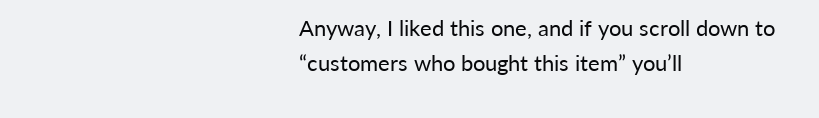Anyway, I liked this one, and if you scroll down to “customers who bought this item” you’ll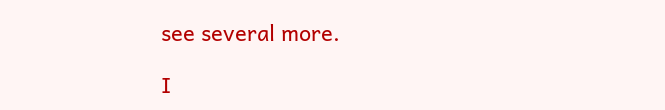see several more.

I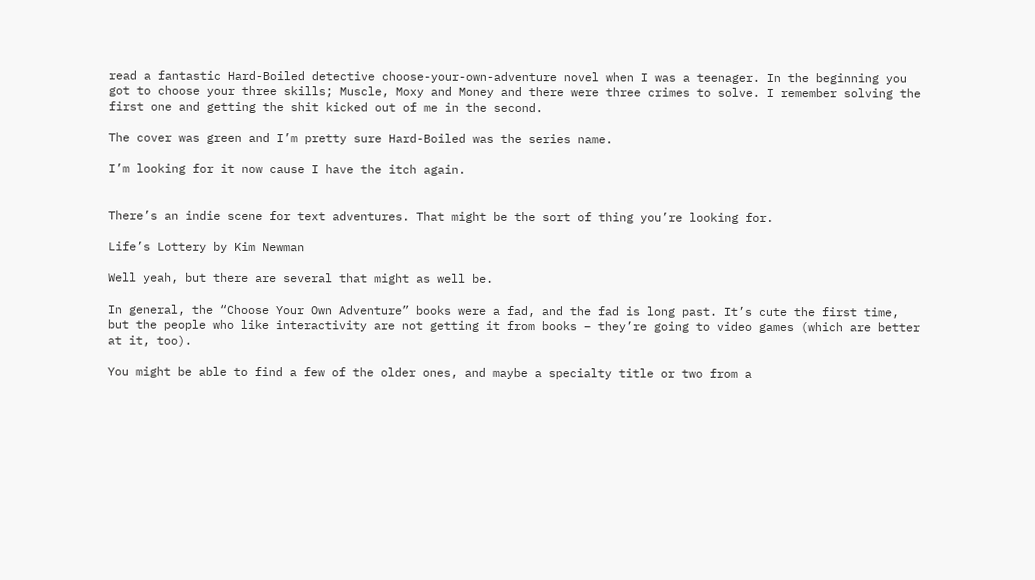read a fantastic Hard-Boiled detective choose-your-own-adventure novel when I was a teenager. In the beginning you got to choose your three skills; Muscle, Moxy and Money and there were three crimes to solve. I remember solving the first one and getting the shit kicked out of me in the second.

The cover was green and I’m pretty sure Hard-Boiled was the series name.

I’m looking for it now cause I have the itch again.


There’s an indie scene for text adventures. That might be the sort of thing you’re looking for.

Life’s Lottery by Kim Newman

Well yeah, but there are several that might as well be.

In general, the “Choose Your Own Adventure” books were a fad, and the fad is long past. It’s cute the first time, but the people who like interactivity are not getting it from books – they’re going to video games (which are better at it, too).

You might be able to find a few of the older ones, and maybe a specialty title or two from a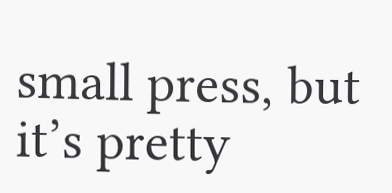small press, but it’s pretty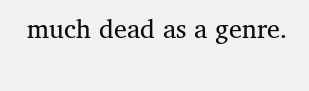much dead as a genre.